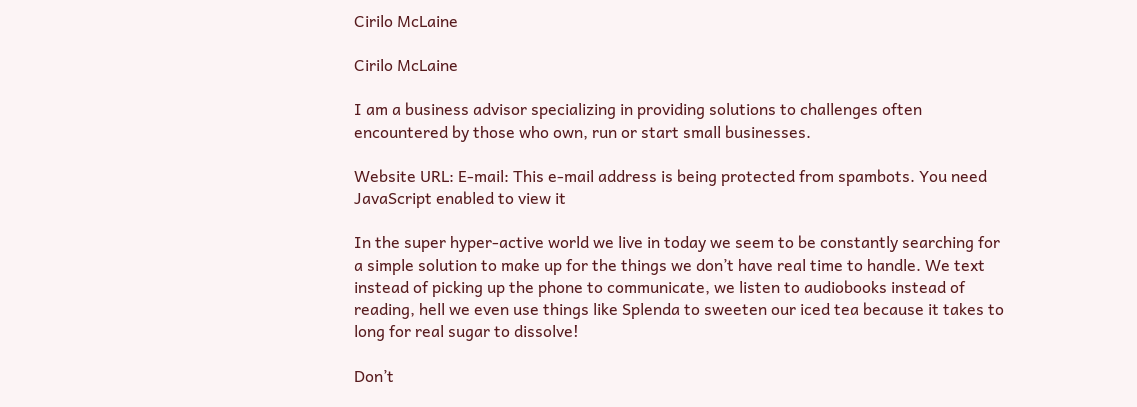Cirilo McLaine

Cirilo McLaine

I am a business advisor specializing in providing solutions to challenges often encountered by those who own, run or start small businesses.

Website URL: E-mail: This e-mail address is being protected from spambots. You need JavaScript enabled to view it

In the super hyper-active world we live in today we seem to be constantly searching for a simple solution to make up for the things we don’t have real time to handle. We text instead of picking up the phone to communicate, we listen to audiobooks instead of reading, hell we even use things like Splenda to sweeten our iced tea because it takes to long for real sugar to dissolve!

Don’t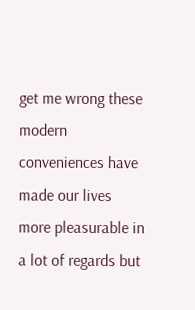get me wrong these modern conveniences have made our lives more pleasurable in a lot of regards but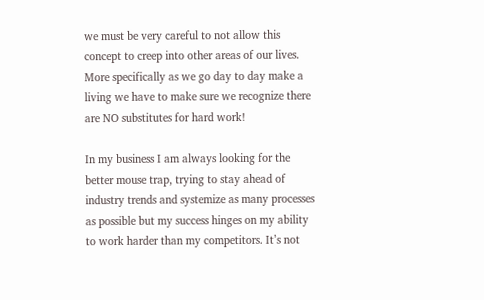we must be very careful to not allow this concept to creep into other areas of our lives. More specifically as we go day to day make a living we have to make sure we recognize there are NO substitutes for hard work!

In my business I am always looking for the better mouse trap, trying to stay ahead of industry trends and systemize as many processes as possible but my success hinges on my ability to work harder than my competitors. It’s not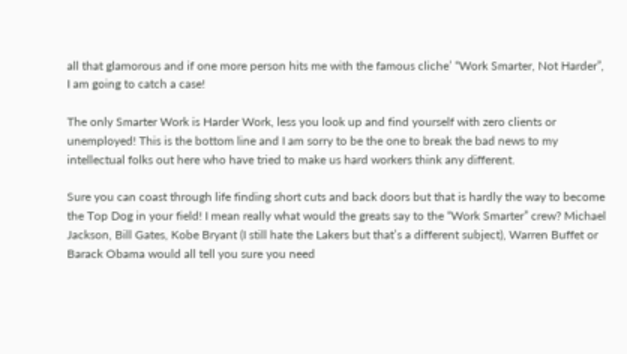all that glamorous and if one more person hits me with the famous cliche’ “Work Smarter, Not Harder”, I am going to catch a case!

The only Smarter Work is Harder Work, less you look up and find yourself with zero clients or unemployed! This is the bottom line and I am sorry to be the one to break the bad news to my intellectual folks out here who have tried to make us hard workers think any different.

Sure you can coast through life finding short cuts and back doors but that is hardly the way to become the Top Dog in your field! I mean really what would the greats say to the “Work Smarter” crew? Michael Jackson, Bill Gates, Kobe Bryant (I still hate the Lakers but that’s a different subject), Warren Buffet or Barack Obama would all tell you sure you need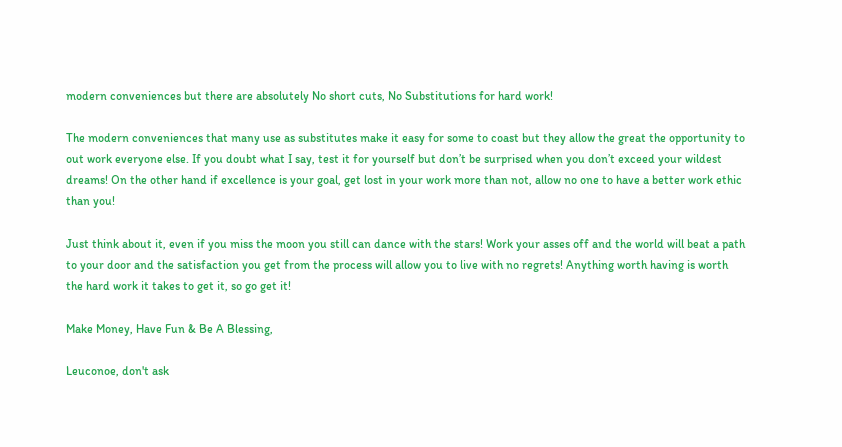modern conveniences but there are absolutely No short cuts, No Substitutions for hard work!

The modern conveniences that many use as substitutes make it easy for some to coast but they allow the great the opportunity to out work everyone else. If you doubt what I say, test it for yourself but don’t be surprised when you don’t exceed your wildest dreams! On the other hand if excellence is your goal, get lost in your work more than not, allow no one to have a better work ethic than you!

Just think about it, even if you miss the moon you still can dance with the stars! Work your asses off and the world will beat a path to your door and the satisfaction you get from the process will allow you to live with no regrets! Anything worth having is worth the hard work it takes to get it, so go get it!

Make Money, Have Fun & Be A Blessing,

Leuconoe, don't ask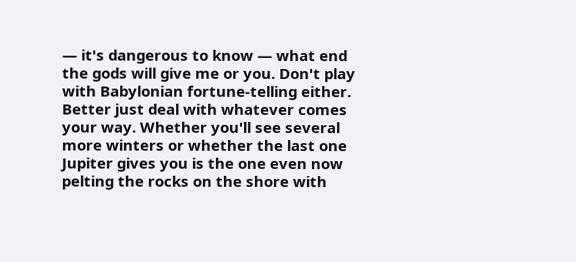— it's dangerous to know — what end the gods will give me or you. Don't play with Babylonian fortune-telling either. Better just deal with whatever comes your way. Whether you'll see several more winters or whether the last one Jupiter gives you is the one even now pelting the rocks on the shore with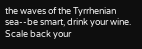the waves of the Tyrrhenian sea--be smart, drink your wine. Scale back your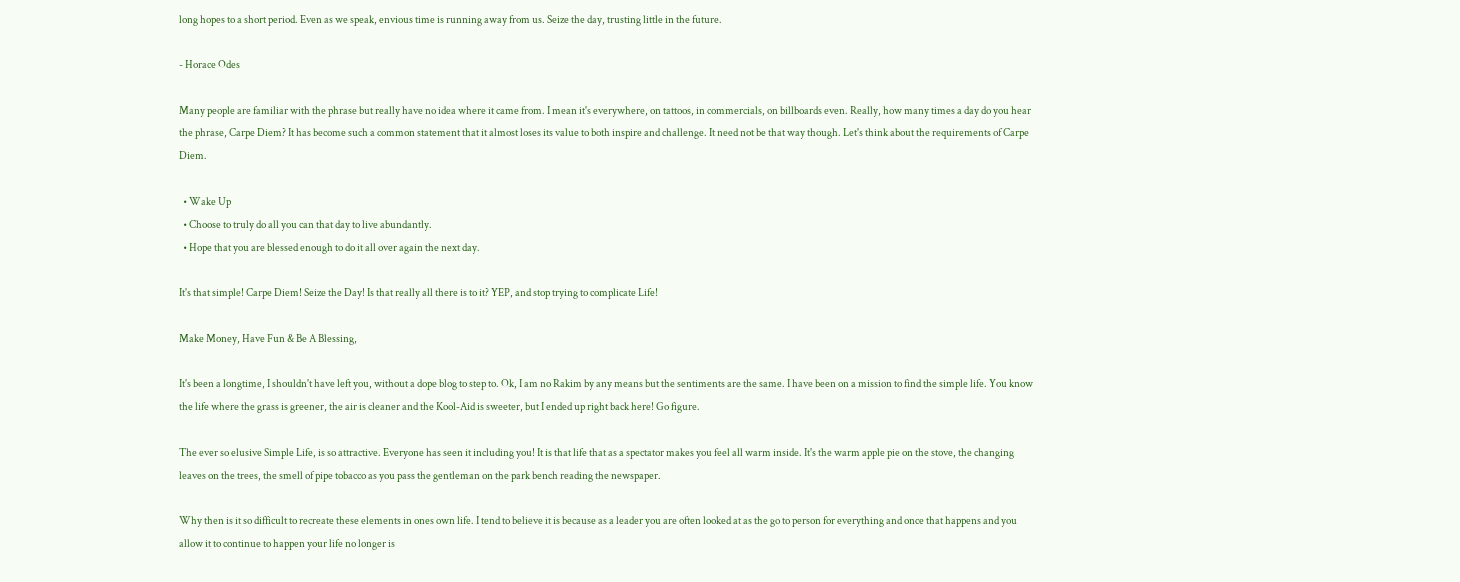long hopes to a short period. Even as we speak, envious time is running away from us. Seize the day, trusting little in the future.

- Horace Odes

Many people are familiar with the phrase but really have no idea where it came from. I mean it's everywhere, on tattoos, in commercials, on billboards even. Really, how many times a day do you hear the phrase, Carpe Diem? It has become such a common statement that it almost loses its value to both inspire and challenge. It need not be that way though. Let's think about the requirements of Carpe Diem.

  • Wake Up
  • Choose to truly do all you can that day to live abundantly.
  • Hope that you are blessed enough to do it all over again the next day.

It's that simple! Carpe Diem! Seize the Day! Is that really all there is to it? YEP, and stop trying to complicate Life!

Make Money, Have Fun & Be A Blessing,

It's been a longtime, I shouldn't have left you, without a dope blog to step to. Ok, I am no Rakim by any means but the sentiments are the same. I have been on a mission to find the simple life. You know the life where the grass is greener, the air is cleaner and the Kool-Aid is sweeter, but I ended up right back here! Go figure.

The ever so elusive Simple Life, is so attractive. Everyone has seen it including you! It is that life that as a spectator makes you feel all warm inside. It's the warm apple pie on the stove, the changing leaves on the trees, the smell of pipe tobacco as you pass the gentleman on the park bench reading the newspaper.

Why then is it so difficult to recreate these elements in ones own life. I tend to believe it is because as a leader you are often looked at as the go to person for everything and once that happens and you allow it to continue to happen your life no longer is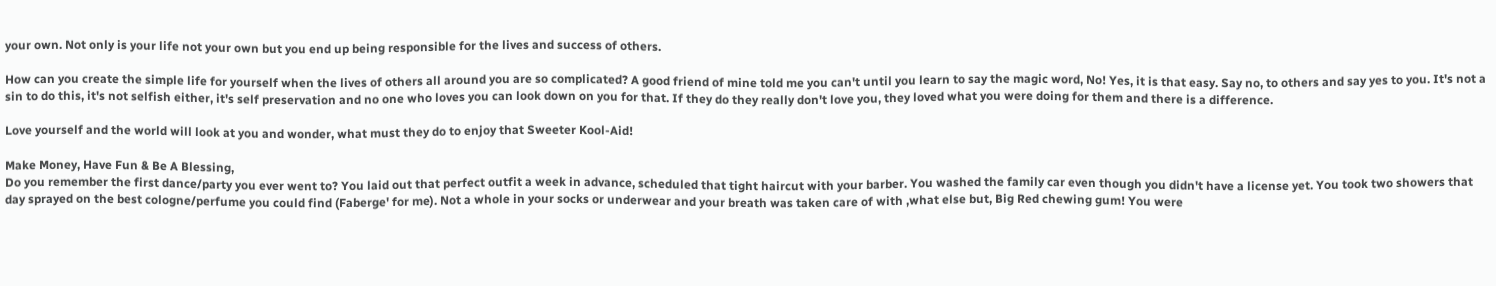your own. Not only is your life not your own but you end up being responsible for the lives and success of others.

How can you create the simple life for yourself when the lives of others all around you are so complicated? A good friend of mine told me you can't until you learn to say the magic word, No! Yes, it is that easy. Say no, to others and say yes to you. It's not a sin to do this, it's not selfish either, it's self preservation and no one who loves you can look down on you for that. If they do they really don't love you, they loved what you were doing for them and there is a difference.

Love yourself and the world will look at you and wonder, what must they do to enjoy that Sweeter Kool-Aid!

Make Money, Have Fun & Be A Blessing,
Do you remember the first dance/party you ever went to? You laid out that perfect outfit a week in advance, scheduled that tight haircut with your barber. You washed the family car even though you didn't have a license yet. You took two showers that day sprayed on the best cologne/perfume you could find (Faberge' for me). Not a whole in your socks or underwear and your breath was taken care of with ,what else but, Big Red chewing gum! You were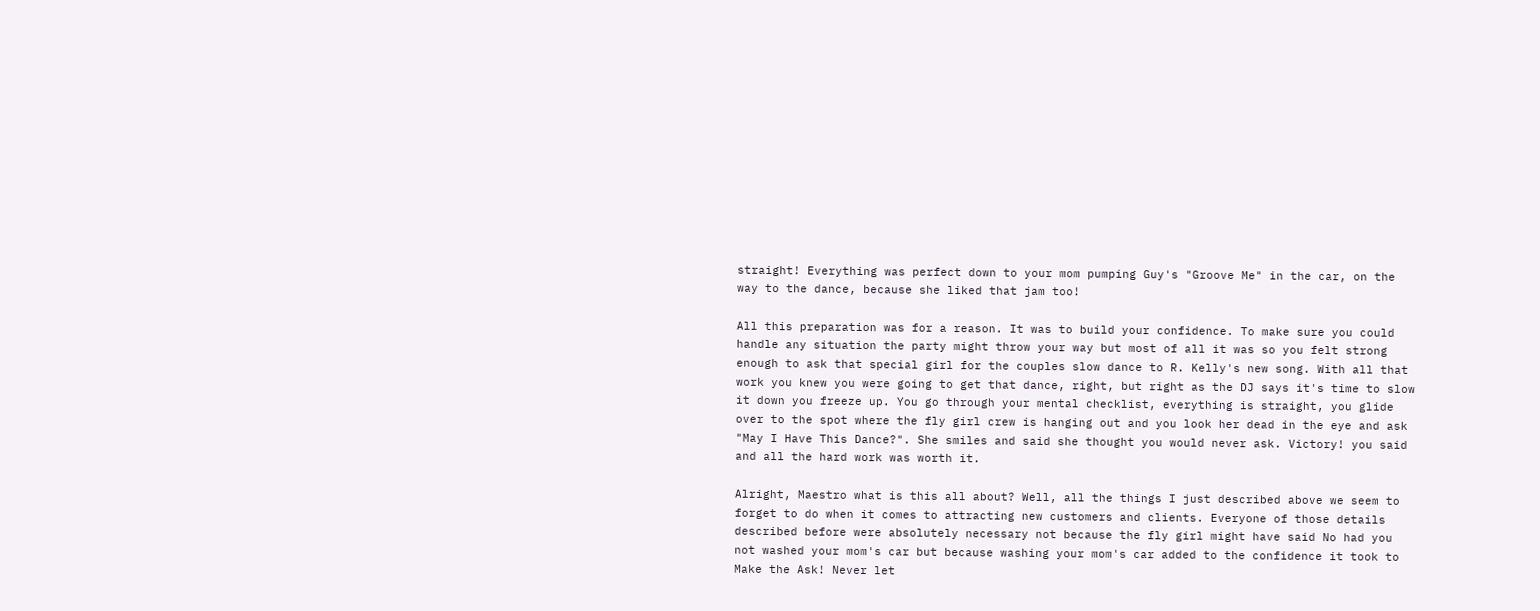straight! Everything was perfect down to your mom pumping Guy's "Groove Me" in the car, on the way to the dance, because she liked that jam too!

All this preparation was for a reason. It was to build your confidence. To make sure you could handle any situation the party might throw your way but most of all it was so you felt strong enough to ask that special girl for the couples slow dance to R. Kelly's new song. With all that work you knew you were going to get that dance, right, but right as the DJ says it's time to slow it down you freeze up. You go through your mental checklist, everything is straight, you glide over to the spot where the fly girl crew is hanging out and you look her dead in the eye and ask "May I Have This Dance?". She smiles and said she thought you would never ask. Victory! you said and all the hard work was worth it.

Alright, Maestro what is this all about? Well, all the things I just described above we seem to forget to do when it comes to attracting new customers and clients. Everyone of those details described before were absolutely necessary not because the fly girl might have said No had you not washed your mom's car but because washing your mom's car added to the confidence it took to Make the Ask! Never let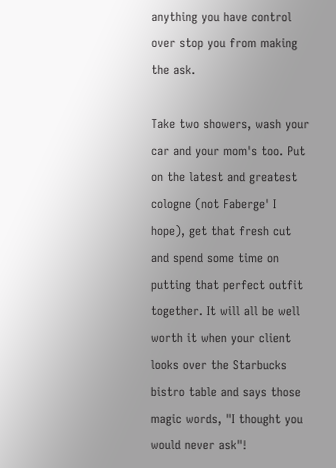anything you have control over stop you from making the ask.

Take two showers, wash your car and your mom's too. Put on the latest and greatest cologne (not Faberge' I hope), get that fresh cut and spend some time on putting that perfect outfit together. It will all be well worth it when your client looks over the Starbucks bistro table and says those magic words, "I thought you would never ask"!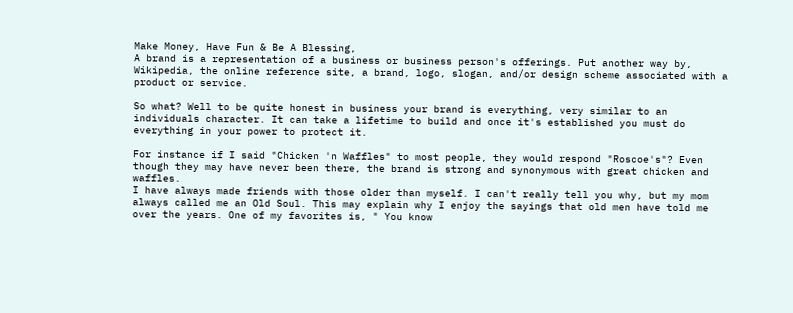Make Money, Have Fun & Be A Blessing,
A brand is a representation of a business or business person's offerings. Put another way by, Wikipedia, the online reference site, a brand, logo, slogan, and/or design scheme associated with a product or service.

So what? Well to be quite honest in business your brand is everything, very similar to an individuals character. It can take a lifetime to build and once it's established you must do everything in your power to protect it.

For instance if I said "Chicken 'n Waffles" to most people, they would respond "Roscoe's"? Even though they may have never been there, the brand is strong and synonymous with great chicken and waffles.
I have always made friends with those older than myself. I can't really tell you why, but my mom always called me an Old Soul. This may explain why I enjoy the sayings that old men have told me over the years. One of my favorites is, " You know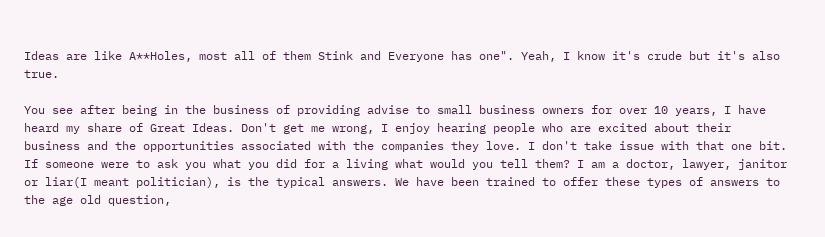Ideas are like A**Holes, most all of them Stink and Everyone has one". Yeah, I know it's crude but it's also true.

You see after being in the business of providing advise to small business owners for over 10 years, I have heard my share of Great Ideas. Don't get me wrong, I enjoy hearing people who are excited about their business and the opportunities associated with the companies they love. I don't take issue with that one bit.
If someone were to ask you what you did for a living what would you tell them? I am a doctor, lawyer, janitor or liar(I meant politician), is the typical answers. We have been trained to offer these types of answers to the age old question,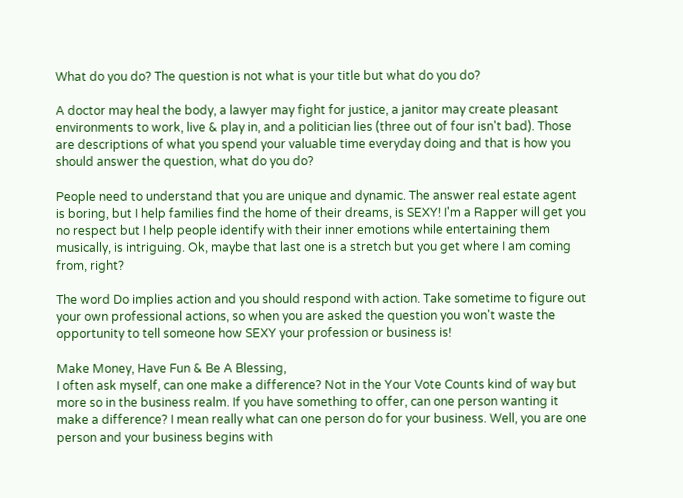What do you do? The question is not what is your title but what do you do?

A doctor may heal the body, a lawyer may fight for justice, a janitor may create pleasant environments to work, live & play in, and a politician lies (three out of four isn't bad). Those are descriptions of what you spend your valuable time everyday doing and that is how you should answer the question, what do you do?

People need to understand that you are unique and dynamic. The answer real estate agent is boring, but I help families find the home of their dreams, is SEXY! I'm a Rapper will get you no respect but I help people identify with their inner emotions while entertaining them musically, is intriguing. Ok, maybe that last one is a stretch but you get where I am coming from, right?

The word Do implies action and you should respond with action. Take sometime to figure out your own professional actions, so when you are asked the question you won't waste the opportunity to tell someone how SEXY your profession or business is!

Make Money, Have Fun & Be A Blessing,
I often ask myself, can one make a difference? Not in the Your Vote Counts kind of way but more so in the business realm. If you have something to offer, can one person wanting it make a difference? I mean really what can one person do for your business. Well, you are one person and your business begins with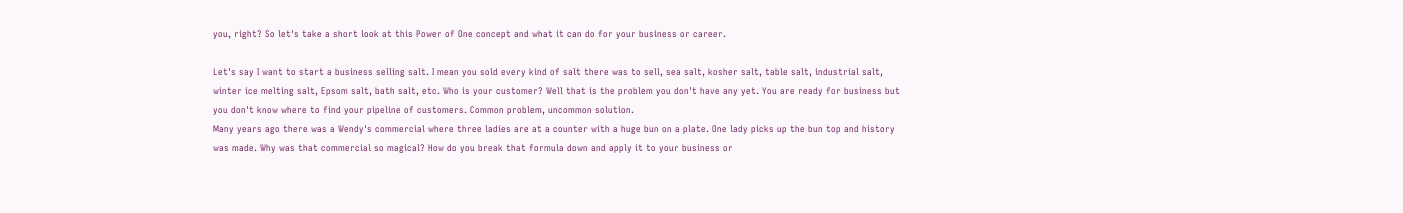you, right? So let's take a short look at this Power of One concept and what it can do for your business or career.

Let's say I want to start a business selling salt. I mean you sold every kind of salt there was to sell, sea salt, kosher salt, table salt, industrial salt, winter ice melting salt, Epsom salt, bath salt, etc. Who is your customer? Well that is the problem you don't have any yet. You are ready for business but you don't know where to find your pipeline of customers. Common problem, uncommon solution.
Many years ago there was a Wendy's commercial where three ladies are at a counter with a huge bun on a plate. One lady picks up the bun top and history was made. Why was that commercial so magical? How do you break that formula down and apply it to your business or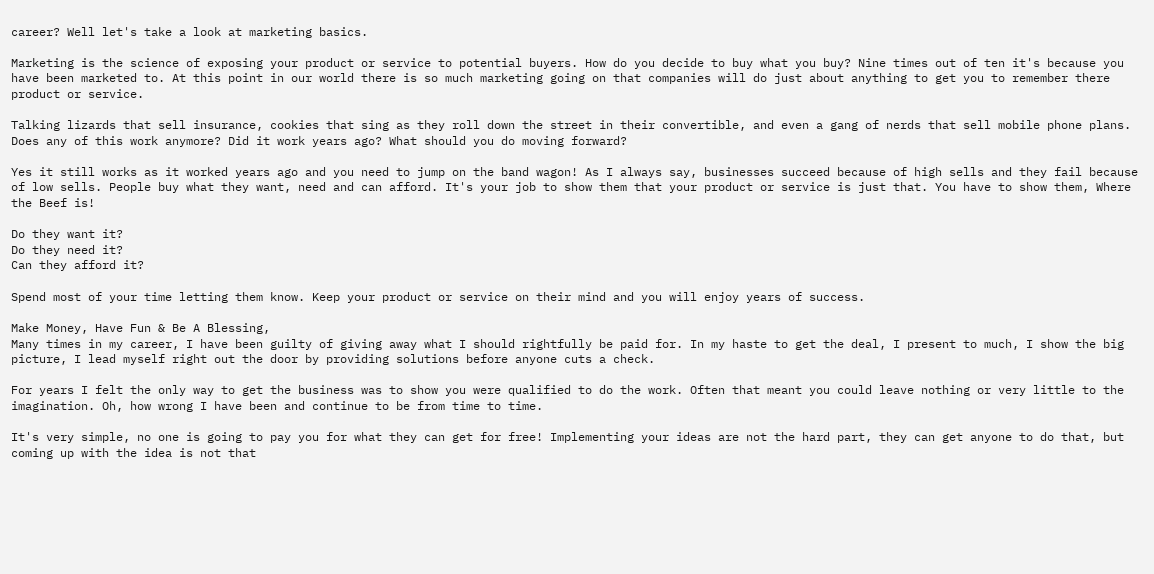career? Well let's take a look at marketing basics.

Marketing is the science of exposing your product or service to potential buyers. How do you decide to buy what you buy? Nine times out of ten it's because you have been marketed to. At this point in our world there is so much marketing going on that companies will do just about anything to get you to remember there product or service.

Talking lizards that sell insurance, cookies that sing as they roll down the street in their convertible, and even a gang of nerds that sell mobile phone plans. Does any of this work anymore? Did it work years ago? What should you do moving forward?

Yes it still works as it worked years ago and you need to jump on the band wagon! As I always say, businesses succeed because of high sells and they fail because of low sells. People buy what they want, need and can afford. It's your job to show them that your product or service is just that. You have to show them, Where the Beef is!

Do they want it?
Do they need it?
Can they afford it?

Spend most of your time letting them know. Keep your product or service on their mind and you will enjoy years of success.

Make Money, Have Fun & Be A Blessing,
Many times in my career, I have been guilty of giving away what I should rightfully be paid for. In my haste to get the deal, I present to much, I show the big picture, I lead myself right out the door by providing solutions before anyone cuts a check.

For years I felt the only way to get the business was to show you were qualified to do the work. Often that meant you could leave nothing or very little to the imagination. Oh, how wrong I have been and continue to be from time to time.

It's very simple, no one is going to pay you for what they can get for free! Implementing your ideas are not the hard part, they can get anyone to do that, but coming up with the idea is not that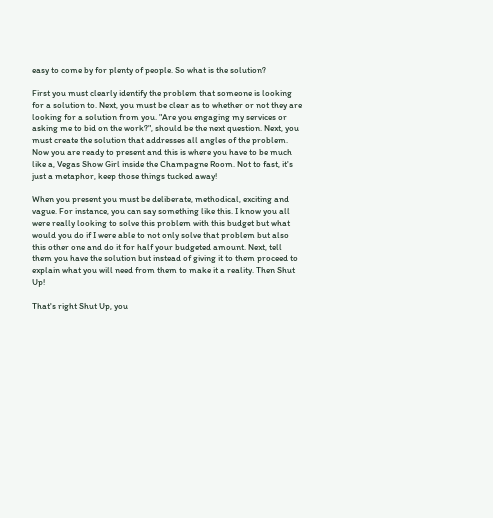easy to come by for plenty of people. So what is the solution?

First you must clearly identify the problem that someone is looking for a solution to. Next, you must be clear as to whether or not they are looking for a solution from you. "Are you engaging my services or asking me to bid on the work?", should be the next question. Next, you must create the solution that addresses all angles of the problem. Now you are ready to present and this is where you have to be much like a, Vegas Show Girl inside the Champagne Room. Not to fast, it's just a metaphor, keep those things tucked away!

When you present you must be deliberate, methodical, exciting and vague. For instance, you can say something like this. I know you all were really looking to solve this problem with this budget but what would you do if I were able to not only solve that problem but also this other one and do it for half your budgeted amount. Next, tell them you have the solution but instead of giving it to them proceed to explain what you will need from them to make it a reality. Then Shut Up!

That's right Shut Up, you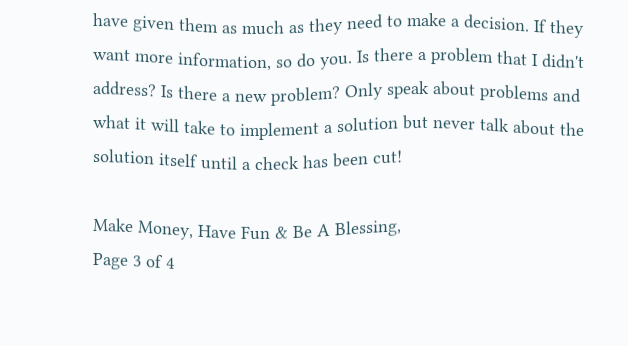have given them as much as they need to make a decision. If they want more information, so do you. Is there a problem that I didn't address? Is there a new problem? Only speak about problems and what it will take to implement a solution but never talk about the solution itself until a check has been cut!

Make Money, Have Fun & Be A Blessing,
Page 3 of 4